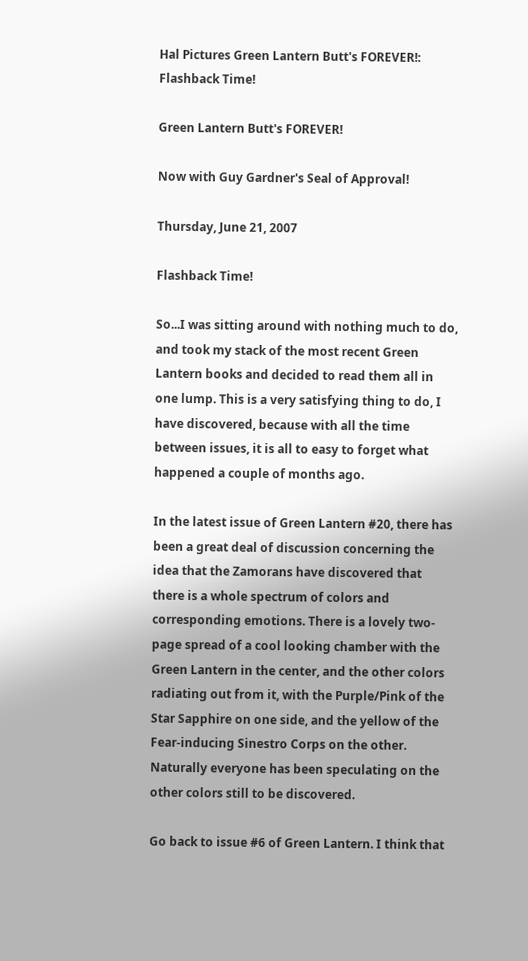Hal Pictures Green Lantern Butt's FOREVER!: Flashback Time!

Green Lantern Butt's FOREVER!

Now with Guy Gardner's Seal of Approval!

Thursday, June 21, 2007

Flashback Time!

So...I was sitting around with nothing much to do, and took my stack of the most recent Green Lantern books and decided to read them all in one lump. This is a very satisfying thing to do, I have discovered, because with all the time between issues, it is all to easy to forget what happened a couple of months ago.

In the latest issue of Green Lantern #20, there has been a great deal of discussion concerning the idea that the Zamorans have discovered that there is a whole spectrum of colors and corresponding emotions. There is a lovely two-page spread of a cool looking chamber with the Green Lantern in the center, and the other colors radiating out from it, with the Purple/Pink of the Star Sapphire on one side, and the yellow of the Fear-inducing Sinestro Corps on the other.
Naturally everyone has been speculating on the other colors still to be discovered.

Go back to issue #6 of Green Lantern. I think that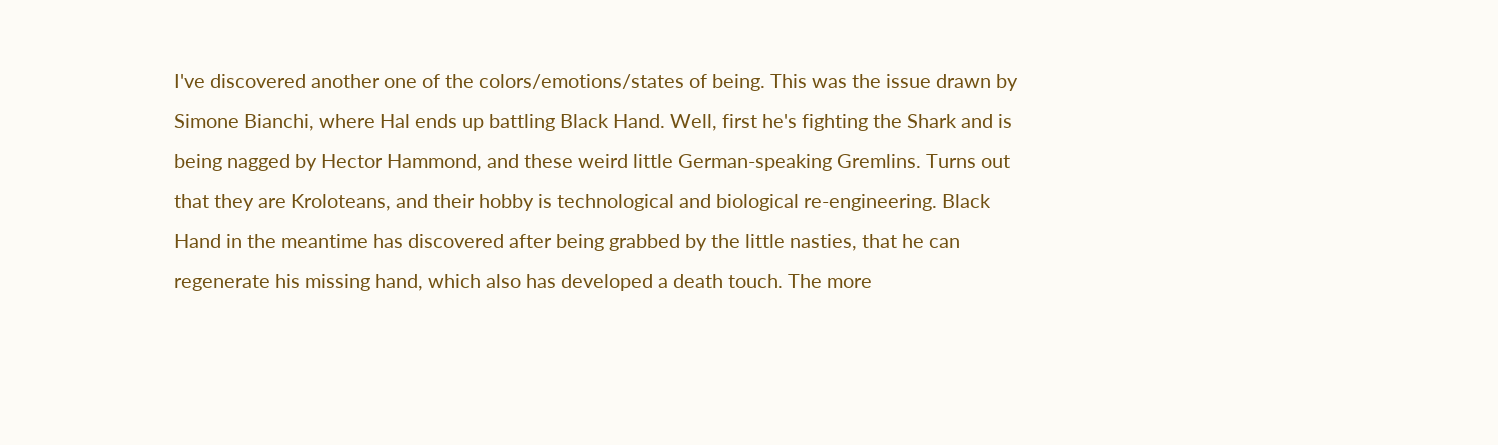I've discovered another one of the colors/emotions/states of being. This was the issue drawn by Simone Bianchi, where Hal ends up battling Black Hand. Well, first he's fighting the Shark and is being nagged by Hector Hammond, and these weird little German-speaking Gremlins. Turns out that they are Kroloteans, and their hobby is technological and biological re-engineering. Black Hand in the meantime has discovered after being grabbed by the little nasties, that he can regenerate his missing hand, which also has developed a death touch. The more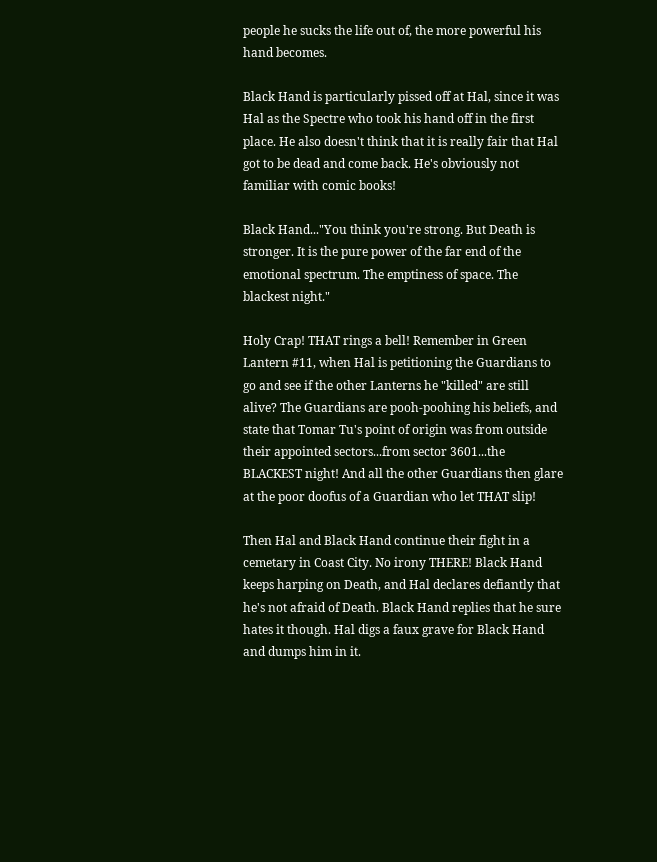people he sucks the life out of, the more powerful his hand becomes.

Black Hand is particularly pissed off at Hal, since it was Hal as the Spectre who took his hand off in the first place. He also doesn't think that it is really fair that Hal got to be dead and come back. He's obviously not familiar with comic books!

Black Hand..."You think you're strong. But Death is stronger. It is the pure power of the far end of the emotional spectrum. The emptiness of space. The blackest night."

Holy Crap! THAT rings a bell! Remember in Green Lantern #11, when Hal is petitioning the Guardians to go and see if the other Lanterns he "killed" are still alive? The Guardians are pooh-poohing his beliefs, and state that Tomar Tu's point of origin was from outside their appointed sectors...from sector 3601...the BLACKEST night! And all the other Guardians then glare at the poor doofus of a Guardian who let THAT slip!

Then Hal and Black Hand continue their fight in a cemetary in Coast City. No irony THERE! Black Hand keeps harping on Death, and Hal declares defiantly that he's not afraid of Death. Black Hand replies that he sure hates it though. Hal digs a faux grave for Black Hand and dumps him in it.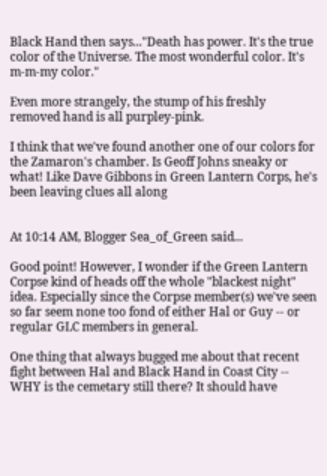Black Hand then says..."Death has power. It's the true color of the Universe. The most wonderful color. It's m-m-my color."

Even more strangely, the stump of his freshly removed hand is all purpley-pink.

I think that we've found another one of our colors for the Zamaron's chamber. Is Geoff Johns sneaky or what! Like Dave Gibbons in Green Lantern Corps, he's been leaving clues all along


At 10:14 AM, Blogger Sea_of_Green said...

Good point! However, I wonder if the Green Lantern Corpse kind of heads off the whole "blackest night" idea. Especially since the Corpse member(s) we've seen so far seem none too fond of either Hal or Guy -- or regular GLC members in general.

One thing that always bugged me about that recent fight between Hal and Black Hand in Coast City -- WHY is the cemetary still there? It should have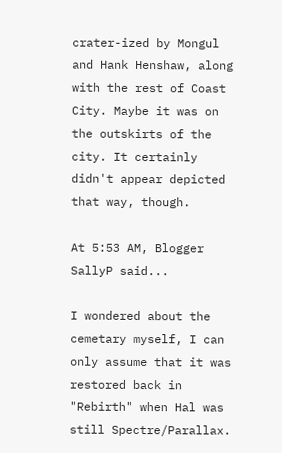crater-ized by Mongul and Hank Henshaw, along with the rest of Coast City. Maybe it was on the outskirts of the city. It certainly didn't appear depicted that way, though.

At 5:53 AM, Blogger SallyP said...

I wondered about the cemetary myself, I can only assume that it was restored back in "Rebirth" when Hal was still Spectre/Parallax.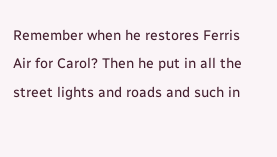Remember when he restores Ferris Air for Carol? Then he put in all the street lights and roads and such in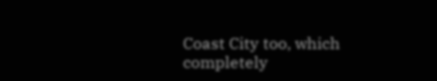Coast City too, which completely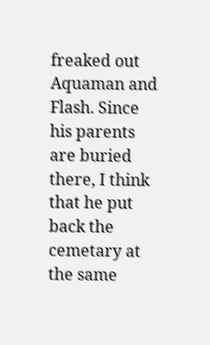freaked out Aquaman and Flash. Since his parents are buried there, I think that he put back the cemetary at the same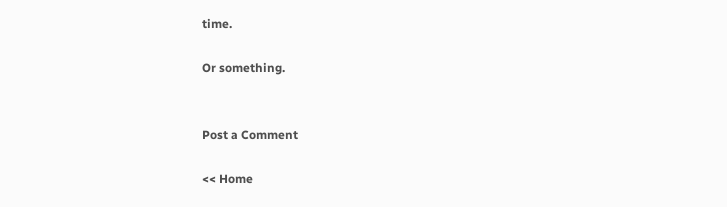time.

Or something.


Post a Comment

<< Home